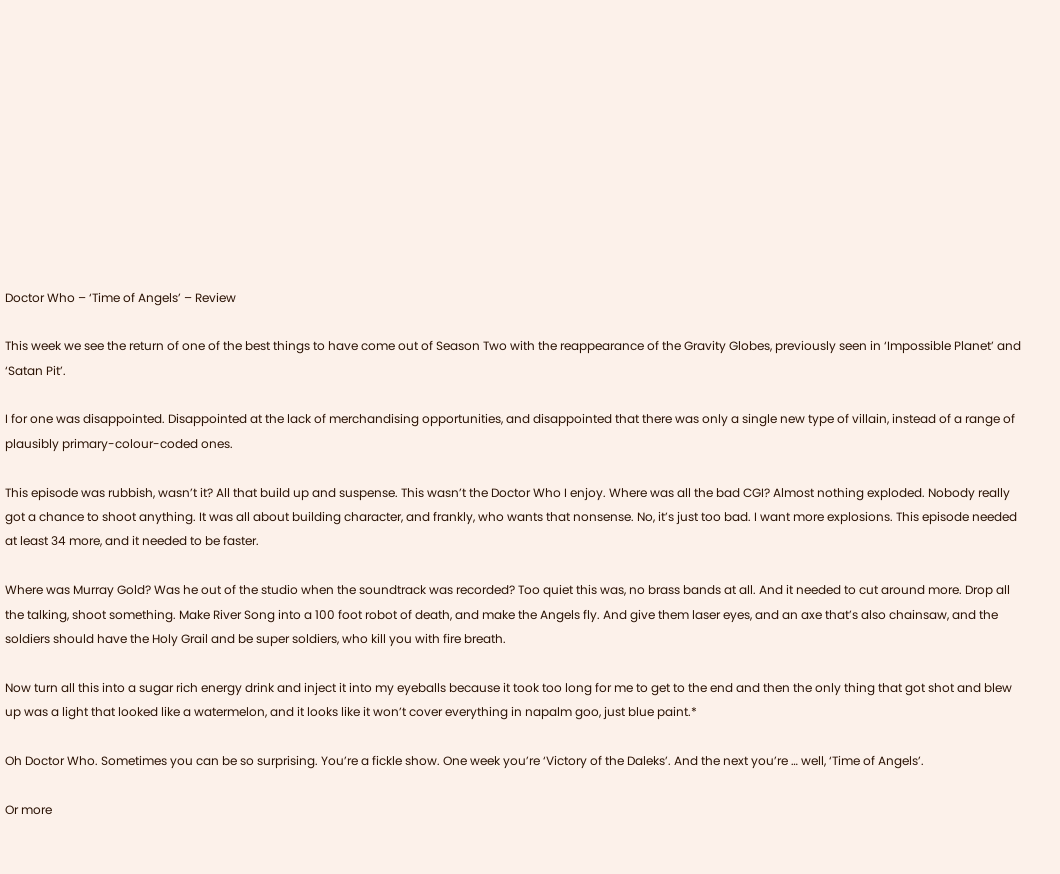Doctor Who – ‘Time of Angels’ – Review

This week we see the return of one of the best things to have come out of Season Two with the reappearance of the Gravity Globes, previously seen in ‘Impossible Planet’ and ‘Satan Pit’.

I for one was disappointed. Disappointed at the lack of merchandising opportunities, and disappointed that there was only a single new type of villain, instead of a range of plausibly primary-colour-coded ones.

This episode was rubbish, wasn’t it? All that build up and suspense. This wasn’t the Doctor Who I enjoy. Where was all the bad CGI? Almost nothing exploded. Nobody really got a chance to shoot anything. It was all about building character, and frankly, who wants that nonsense. No, it’s just too bad. I want more explosions. This episode needed at least 34 more, and it needed to be faster.

Where was Murray Gold? Was he out of the studio when the soundtrack was recorded? Too quiet this was, no brass bands at all. And it needed to cut around more. Drop all the talking, shoot something. Make River Song into a 100 foot robot of death, and make the Angels fly. And give them laser eyes, and an axe that’s also chainsaw, and the soldiers should have the Holy Grail and be super soldiers, who kill you with fire breath.

Now turn all this into a sugar rich energy drink and inject it into my eyeballs because it took too long for me to get to the end and then the only thing that got shot and blew up was a light that looked like a watermelon, and it looks like it won’t cover everything in napalm goo, just blue paint.*

Oh Doctor Who. Sometimes you can be so surprising. You’re a fickle show. One week you’re ‘Victory of the Daleks’. And the next you’re … well, ‘Time of Angels’.

Or more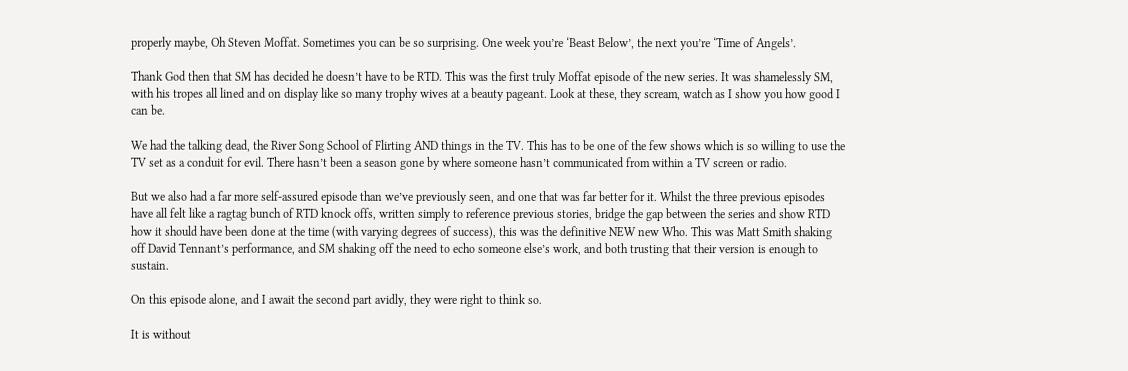properly maybe, Oh Steven Moffat. Sometimes you can be so surprising. One week you’re ‘Beast Below’, the next you’re ‘Time of Angels’.

Thank God then that SM has decided he doesn’t have to be RTD. This was the first truly Moffat episode of the new series. It was shamelessly SM, with his tropes all lined and on display like so many trophy wives at a beauty pageant. Look at these, they scream, watch as I show you how good I can be.

We had the talking dead, the River Song School of Flirting AND things in the TV. This has to be one of the few shows which is so willing to use the TV set as a conduit for evil. There hasn’t been a season gone by where someone hasn’t communicated from within a TV screen or radio.

But we also had a far more self-assured episode than we’ve previously seen, and one that was far better for it. Whilst the three previous episodes have all felt like a ragtag bunch of RTD knock offs, written simply to reference previous stories, bridge the gap between the series and show RTD how it should have been done at the time (with varying degrees of success), this was the definitive NEW new Who. This was Matt Smith shaking off David Tennant’s performance, and SM shaking off the need to echo someone else’s work, and both trusting that their version is enough to sustain.

On this episode alone, and I await the second part avidly, they were right to think so.

It is without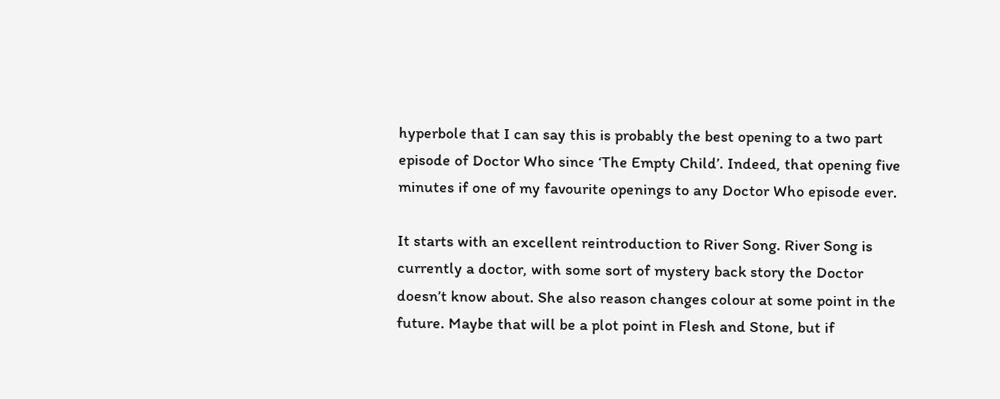hyperbole that I can say this is probably the best opening to a two part episode of Doctor Who since ‘The Empty Child’. Indeed, that opening five minutes if one of my favourite openings to any Doctor Who episode ever.

It starts with an excellent reintroduction to River Song. River Song is currently a doctor, with some sort of mystery back story the Doctor doesn’t know about. She also reason changes colour at some point in the future. Maybe that will be a plot point in Flesh and Stone, but if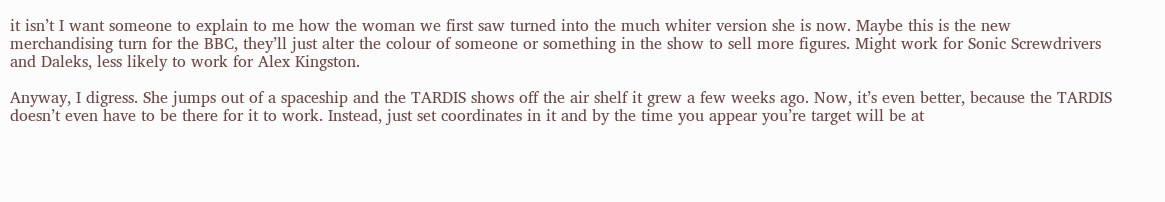it isn’t I want someone to explain to me how the woman we first saw turned into the much whiter version she is now. Maybe this is the new merchandising turn for the BBC, they’ll just alter the colour of someone or something in the show to sell more figures. Might work for Sonic Screwdrivers and Daleks, less likely to work for Alex Kingston.

Anyway, I digress. She jumps out of a spaceship and the TARDIS shows off the air shelf it grew a few weeks ago. Now, it’s even better, because the TARDIS doesn’t even have to be there for it to work. Instead, just set coordinates in it and by the time you appear you’re target will be at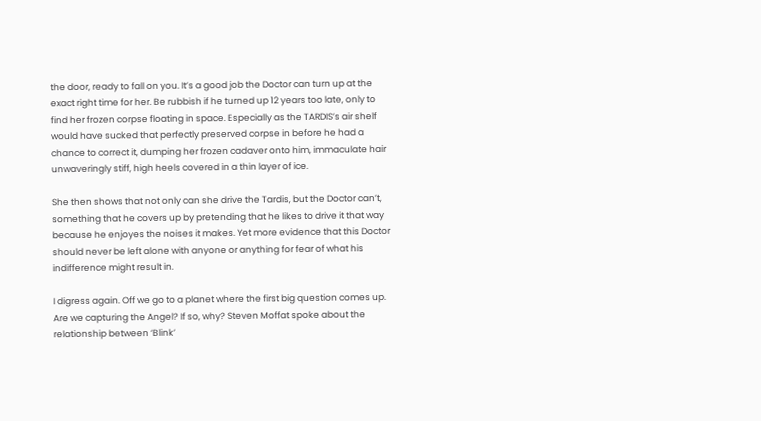the door, ready to fall on you. It’s a good job the Doctor can turn up at the exact right time for her. Be rubbish if he turned up 12 years too late, only to find her frozen corpse floating in space. Especially as the TARDIS’s air shelf would have sucked that perfectly preserved corpse in before he had a chance to correct it, dumping her frozen cadaver onto him, immaculate hair unwaveringly stiff, high heels covered in a thin layer of ice.

She then shows that not only can she drive the Tardis, but the Doctor can’t, something that he covers up by pretending that he likes to drive it that way because he enjoyes the noises it makes. Yet more evidence that this Doctor should never be left alone with anyone or anything for fear of what his indifference might result in.

I digress again. Off we go to a planet where the first big question comes up. Are we capturing the Angel? If so, why? Steven Moffat spoke about the relationship between ‘Blink’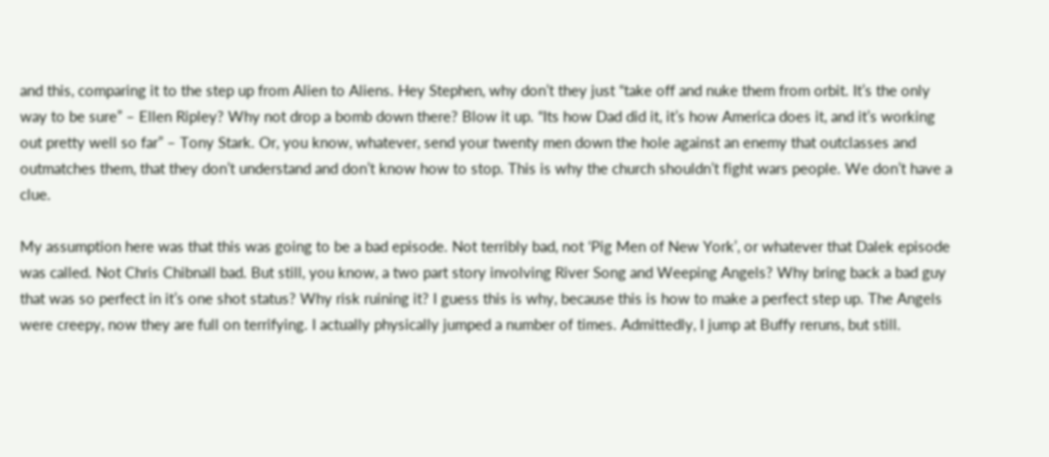and this, comparing it to the step up from Alien to Aliens. Hey Stephen, why don’t they just “take off and nuke them from orbit. It’s the only way to be sure” – Ellen Ripley? Why not drop a bomb down there? Blow it up. “Its how Dad did it, it’s how America does it, and it’s working out pretty well so far” – Tony Stark. Or, you know, whatever, send your twenty men down the hole against an enemy that outclasses and outmatches them, that they don’t understand and don’t know how to stop. This is why the church shouldn’t fight wars people. We don’t have a clue.

My assumption here was that this was going to be a bad episode. Not terribly bad, not ‘Pig Men of New York’, or whatever that Dalek episode was called. Not Chris Chibnall bad. But still, you know, a two part story involving River Song and Weeping Angels? Why bring back a bad guy that was so perfect in it’s one shot status? Why risk ruining it? I guess this is why, because this is how to make a perfect step up. The Angels were creepy, now they are full on terrifying. I actually physically jumped a number of times. Admittedly, I jump at Buffy reruns, but still.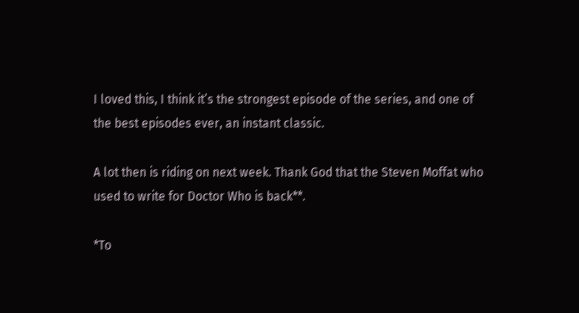I loved this, I think it’s the strongest episode of the series, and one of the best episodes ever, an instant classic.

A lot then is riding on next week. Thank God that the Steven Moffat who used to write for Doctor Who is back**.

*To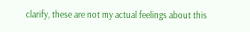clarify, these are not my actual feelings about this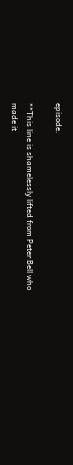episode.

**This line is shamelessly lifted from Peter Bell who made it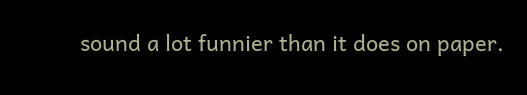sound a lot funnier than it does on paper.